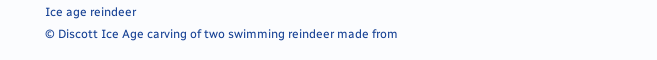Ice age reindeer
© Discott Ice Age carving of two swimming reindeer made from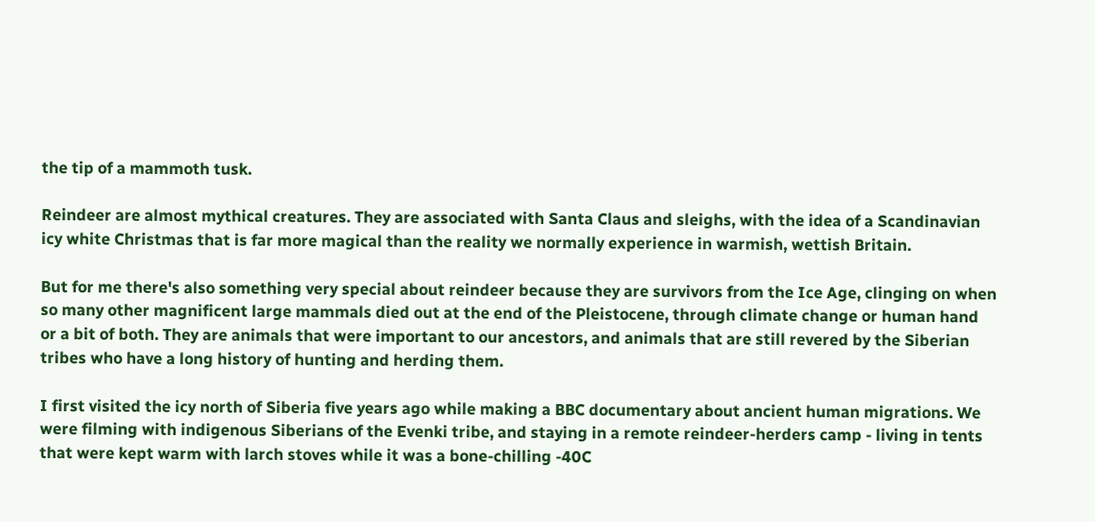the tip of a mammoth tusk.

Reindeer are almost mythical creatures. They are associated with Santa Claus and sleighs, with the idea of a Scandinavian icy white Christmas that is far more magical than the reality we normally experience in warmish, wettish Britain.

But for me there's also something very special about reindeer because they are survivors from the Ice Age, clinging on when so many other magnificent large mammals died out at the end of the Pleistocene, through climate change or human hand or a bit of both. They are animals that were important to our ancestors, and animals that are still revered by the Siberian tribes who have a long history of hunting and herding them.

I first visited the icy north of Siberia five years ago while making a BBC documentary about ancient human migrations. We were filming with indigenous Siberians of the Evenki tribe, and staying in a remote reindeer-herders camp - living in tents that were kept warm with larch stoves while it was a bone-chilling -40C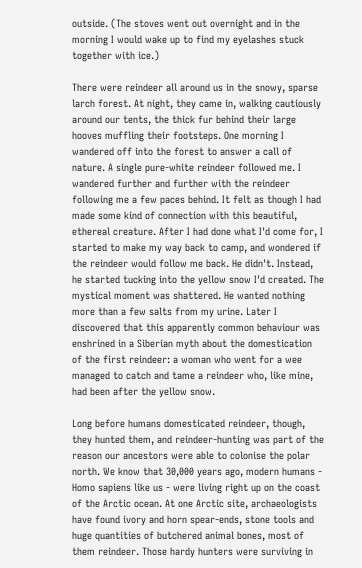outside. (The stoves went out overnight and in the morning I would wake up to find my eyelashes stuck together with ice.)

There were reindeer all around us in the snowy, sparse larch forest. At night, they came in, walking cautiously around our tents, the thick fur behind their large hooves muffling their footsteps. One morning I wandered off into the forest to answer a call of nature. A single pure-white reindeer followed me. I wandered further and further with the reindeer following me a few paces behind. It felt as though I had made some kind of connection with this beautiful, ethereal creature. After I had done what I'd come for, I started to make my way back to camp, and wondered if the reindeer would follow me back. He didn't. Instead, he started tucking into the yellow snow I'd created. The mystical moment was shattered. He wanted nothing more than a few salts from my urine. Later I discovered that this apparently common behaviour was enshrined in a Siberian myth about the domestication of the first reindeer: a woman who went for a wee managed to catch and tame a reindeer who, like mine, had been after the yellow snow.

Long before humans domesticated reindeer, though, they hunted them, and reindeer-hunting was part of the reason our ancestors were able to colonise the polar north. We know that 30,000 years ago, modern humans - Homo sapiens like us - were living right up on the coast of the Arctic ocean. At one Arctic site, archaeologists have found ivory and horn spear-ends, stone tools and huge quantities of butchered animal bones, most of them reindeer. Those hardy hunters were surviving in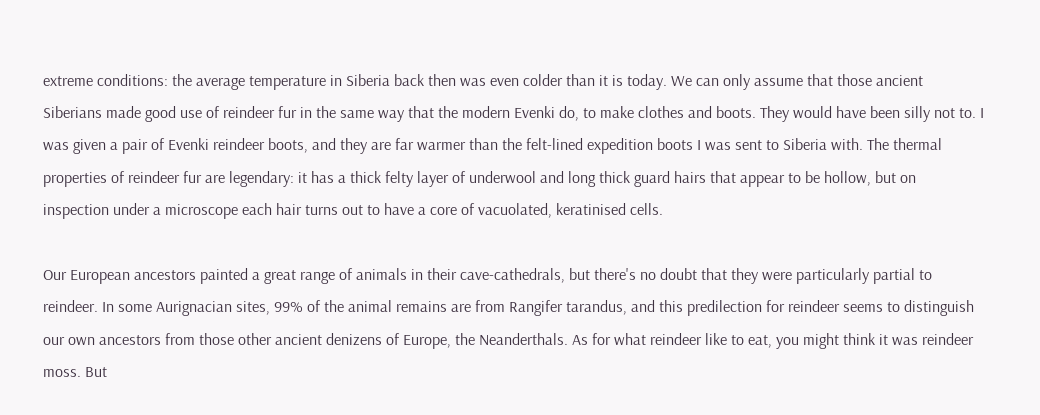extreme conditions: the average temperature in Siberia back then was even colder than it is today. We can only assume that those ancient Siberians made good use of reindeer fur in the same way that the modern Evenki do, to make clothes and boots. They would have been silly not to. I was given a pair of Evenki reindeer boots, and they are far warmer than the felt-lined expedition boots I was sent to Siberia with. The thermal properties of reindeer fur are legendary: it has a thick felty layer of underwool and long thick guard hairs that appear to be hollow, but on inspection under a microscope each hair turns out to have a core of vacuolated, keratinised cells.

Our European ancestors painted a great range of animals in their cave-cathedrals, but there's no doubt that they were particularly partial to reindeer. In some Aurignacian sites, 99% of the animal remains are from Rangifer tarandus, and this predilection for reindeer seems to distinguish our own ancestors from those other ancient denizens of Europe, the Neanderthals. As for what reindeer like to eat, you might think it was reindeer moss. But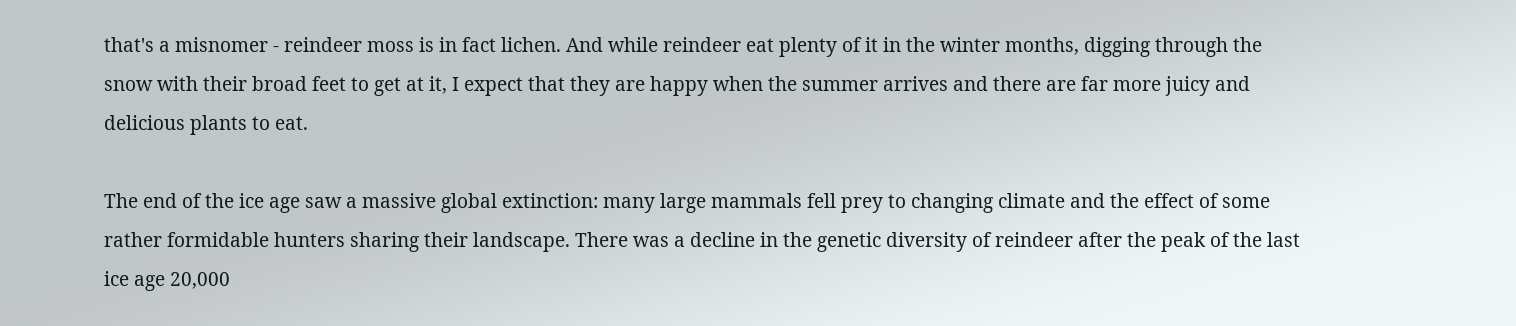that's a misnomer - reindeer moss is in fact lichen. And while reindeer eat plenty of it in the winter months, digging through the snow with their broad feet to get at it, I expect that they are happy when the summer arrives and there are far more juicy and delicious plants to eat.

The end of the ice age saw a massive global extinction: many large mammals fell prey to changing climate and the effect of some rather formidable hunters sharing their landscape. There was a decline in the genetic diversity of reindeer after the peak of the last ice age 20,000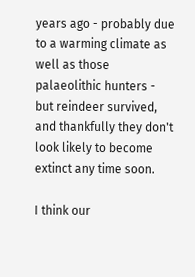years ago - probably due to a warming climate as well as those palaeolithic hunters - but reindeer survived, and thankfully they don't look likely to become extinct any time soon.

I think our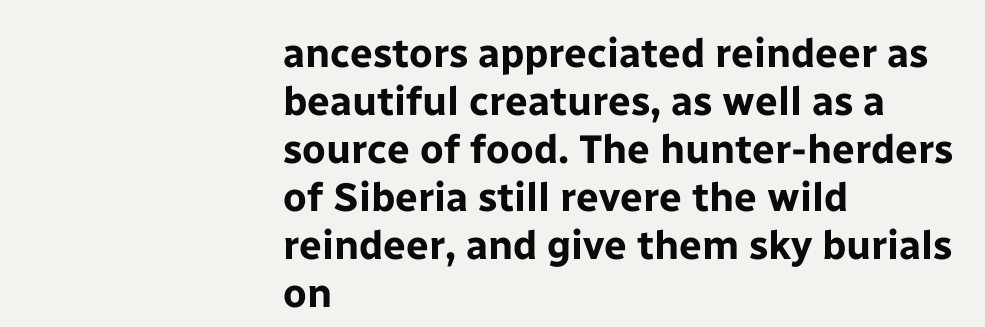ancestors appreciated reindeer as beautiful creatures, as well as a source of food. The hunter-herders of Siberia still revere the wild reindeer, and give them sky burials on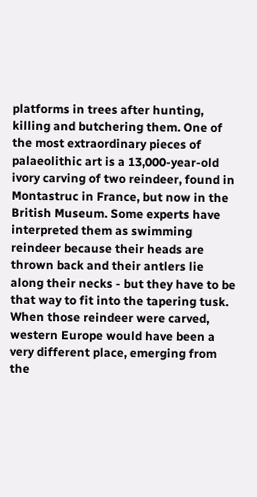platforms in trees after hunting, killing and butchering them. One of the most extraordinary pieces of palaeolithic art is a 13,000-year-old ivory carving of two reindeer, found in Montastruc in France, but now in the British Museum. Some experts have interpreted them as swimming reindeer because their heads are thrown back and their antlers lie along their necks - but they have to be that way to fit into the tapering tusk. When those reindeer were carved, western Europe would have been a very different place, emerging from the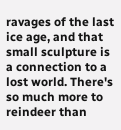ravages of the last ice age, and that small sculpture is a connection to a lost world. There's so much more to reindeer than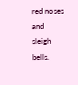red noses and sleigh bells.